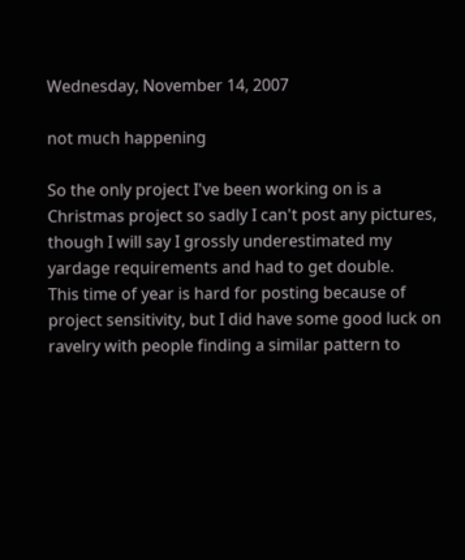Wednesday, November 14, 2007

not much happening

So the only project I've been working on is a Christmas project so sadly I can't post any pictures, though I will say I grossly underestimated my yardage requirements and had to get double.
This time of year is hard for posting because of project sensitivity, but I did have some good luck on ravelry with people finding a similar pattern to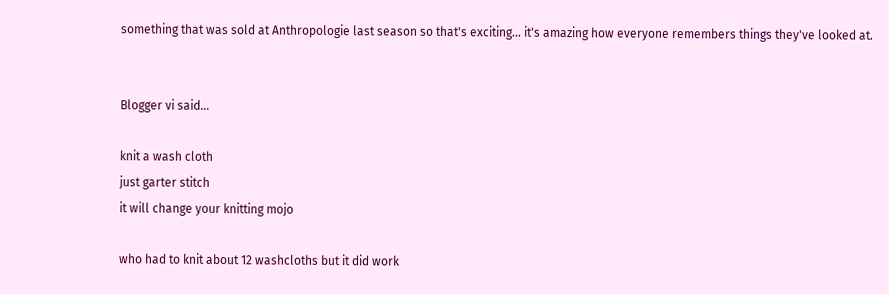something that was sold at Anthropologie last season so that's exciting... it's amazing how everyone remembers things they've looked at.


Blogger vi said...

knit a wash cloth
just garter stitch
it will change your knitting mojo

who had to knit about 12 washcloths but it did work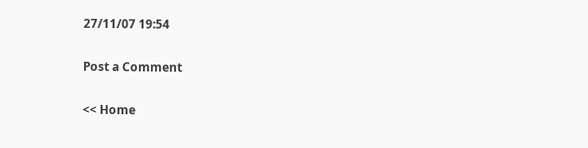27/11/07 19:54

Post a Comment

<< Home